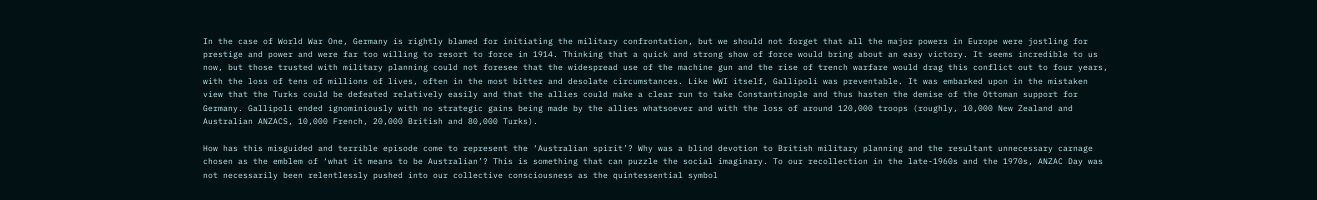In the case of World War One, Germany is rightly blamed for initiating the military confrontation, but we should not forget that all the major powers in Europe were jostling for prestige and power and were far too willing to resort to force in 1914. Thinking that a quick and strong show of force would bring about an easy victory. It seems incredible to us now, but those trusted with military planning could not foresee that the widespread use of the machine gun and the rise of trench warfare would drag this conflict out to four years, with the loss of tens of millions of lives, often in the most bitter and desolate circumstances. Like WWI itself, Gallipoli was preventable. It was embarked upon in the mistaken view that the Turks could be defeated relatively easily and that the allies could make a clear run to take Constantinople and thus hasten the demise of the Ottoman support for Germany. Gallipoli ended ignominiously with no strategic gains being made by the allies whatsoever and with the loss of around 120,000 troops (roughly, 10,000 New Zealand and Australian ANZACS, 10,000 French, 20,000 British and 80,000 Turks).

How has this misguided and terrible episode come to represent the ‘Australian spirit’? Why was a blind devotion to British military planning and the resultant unnecessary carnage chosen as the emblem of ‘what it means to be Australian’? This is something that can puzzle the social imaginary. To our recollection in the late-1960s and the 1970s, ANZAC Day was not necessarily been relentlessly pushed into our collective consciousness as the quintessential symbol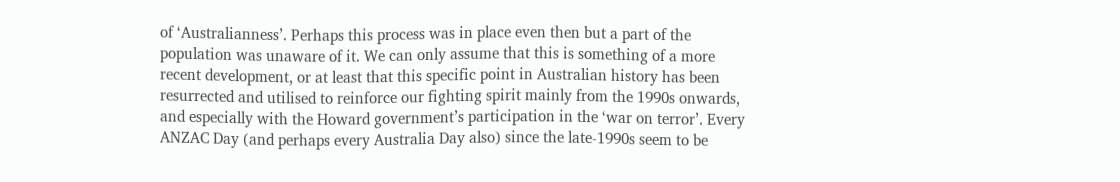of ‘Australianness’. Perhaps this process was in place even then but a part of the population was unaware of it. We can only assume that this is something of a more recent development, or at least that this specific point in Australian history has been resurrected and utilised to reinforce our fighting spirit mainly from the 1990s onwards, and especially with the Howard government’s participation in the ‘war on terror’. Every ANZAC Day (and perhaps every Australia Day also) since the late-1990s seem to be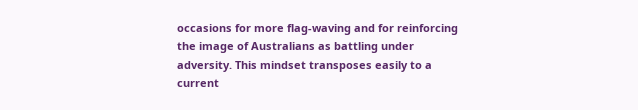occasions for more flag-waving and for reinforcing the image of Australians as battling under adversity. This mindset transposes easily to a current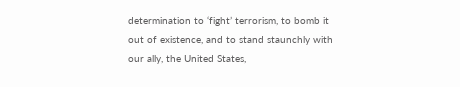determination to ‘fight’ terrorism, to bomb it out of existence, and to stand staunchly with our ally, the United States,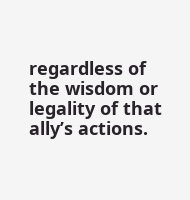regardless of the wisdom or legality of that ally’s actions.